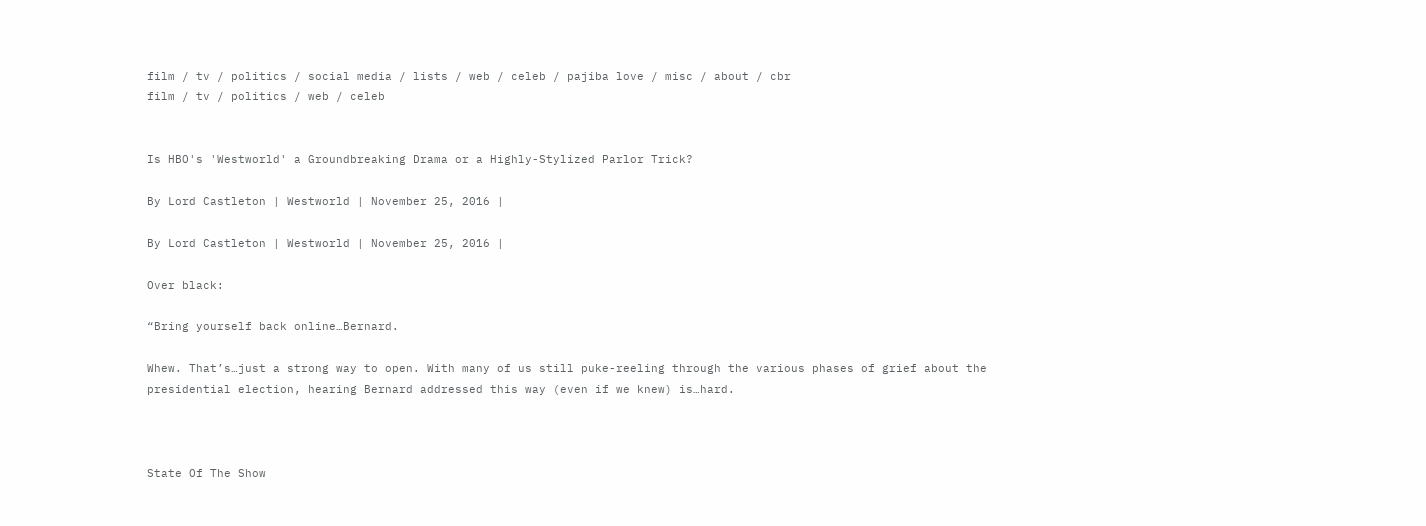film / tv / politics / social media / lists / web / celeb / pajiba love / misc / about / cbr
film / tv / politics / web / celeb


Is HBO's 'Westworld' a Groundbreaking Drama or a Highly-Stylized Parlor Trick?

By Lord Castleton | Westworld | November 25, 2016 |

By Lord Castleton | Westworld | November 25, 2016 |

Over black:

“Bring yourself back online…Bernard.

Whew. That’s…just a strong way to open. With many of us still puke-reeling through the various phases of grief about the presidential election, hearing Bernard addressed this way (even if we knew) is…hard.



State Of The Show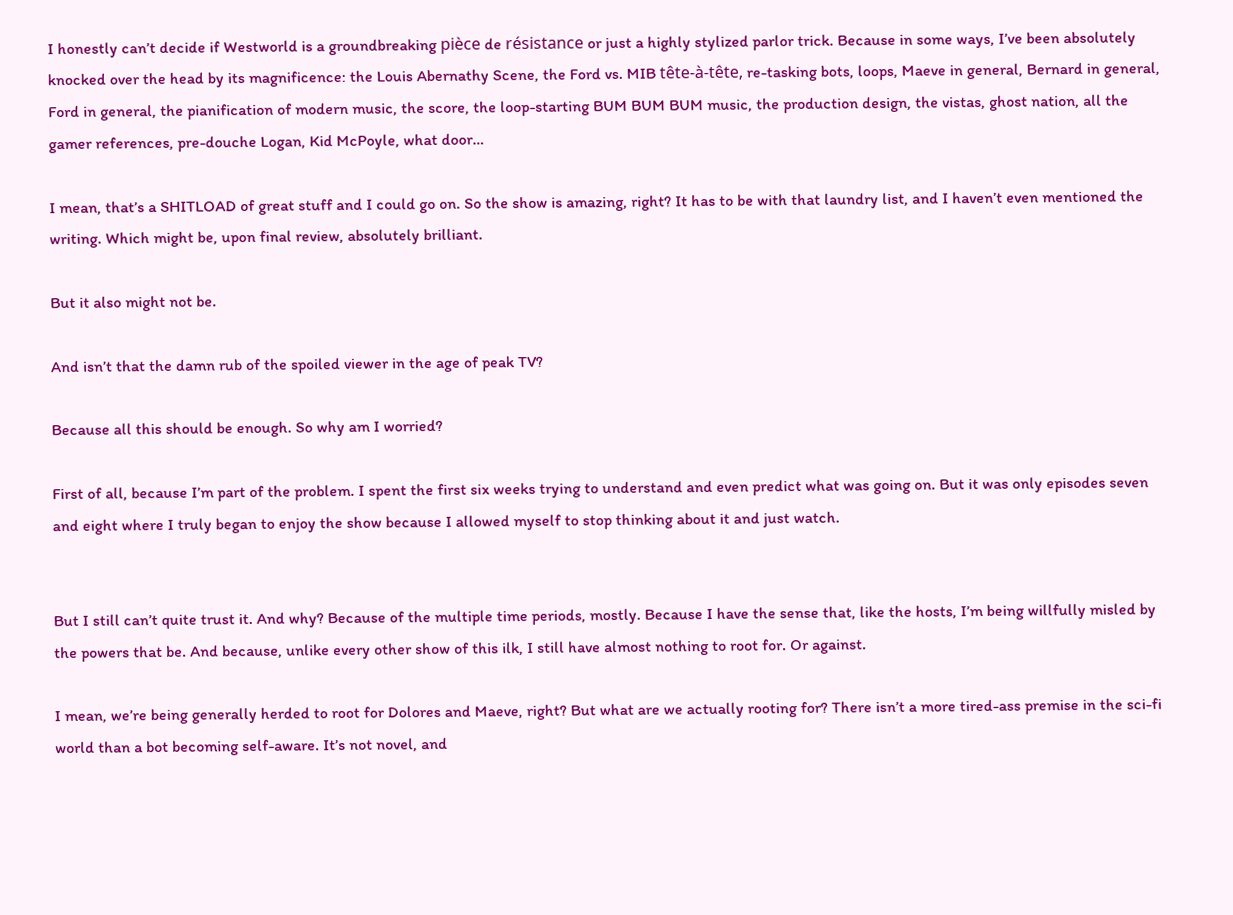I honestly can’t decide if Westworld is a groundbreaking pièce de résistance or just a highly stylized parlor trick. Because in some ways, I’ve been absolutely knocked over the head by its magnificence: the Louis Abernathy Scene, the Ford vs. MIB tête-à-tête, re-tasking bots, loops, Maeve in general, Bernard in general, Ford in general, the pianification of modern music, the score, the loop-starting BUM BUM BUM music, the production design, the vistas, ghost nation, all the gamer references, pre-douche Logan, Kid McPoyle, what door…

I mean, that’s a SHITLOAD of great stuff and I could go on. So the show is amazing, right? It has to be with that laundry list, and I haven’t even mentioned the writing. Which might be, upon final review, absolutely brilliant.

But it also might not be.

And isn’t that the damn rub of the spoiled viewer in the age of peak TV?

Because all this should be enough. So why am I worried?

First of all, because I’m part of the problem. I spent the first six weeks trying to understand and even predict what was going on. But it was only episodes seven and eight where I truly began to enjoy the show because I allowed myself to stop thinking about it and just watch.


But I still can’t quite trust it. And why? Because of the multiple time periods, mostly. Because I have the sense that, like the hosts, I’m being willfully misled by the powers that be. And because, unlike every other show of this ilk, I still have almost nothing to root for. Or against.

I mean, we’re being generally herded to root for Dolores and Maeve, right? But what are we actually rooting for? There isn’t a more tired-ass premise in the sci-fi world than a bot becoming self-aware. It’s not novel, and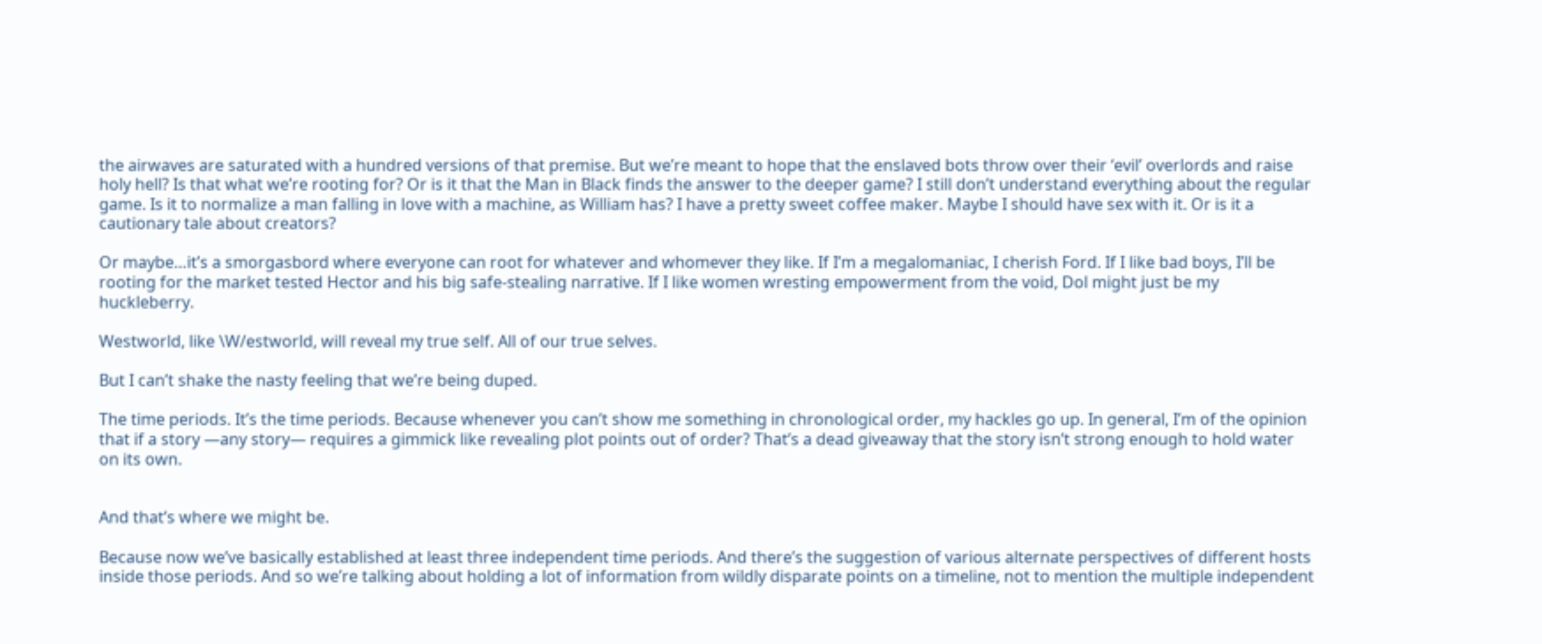the airwaves are saturated with a hundred versions of that premise. But we’re meant to hope that the enslaved bots throw over their ‘evil’ overlords and raise holy hell? Is that what we’re rooting for? Or is it that the Man in Black finds the answer to the deeper game? I still don’t understand everything about the regular game. Is it to normalize a man falling in love with a machine, as William has? I have a pretty sweet coffee maker. Maybe I should have sex with it. Or is it a cautionary tale about creators?

Or maybe…it’s a smorgasbord where everyone can root for whatever and whomever they like. If I’m a megalomaniac, I cherish Ford. If I like bad boys, I’ll be rooting for the market tested Hector and his big safe-stealing narrative. If I like women wresting empowerment from the void, Dol might just be my huckleberry.

Westworld, like \W/estworld, will reveal my true self. All of our true selves.

But I can’t shake the nasty feeling that we’re being duped.

The time periods. It’s the time periods. Because whenever you can’t show me something in chronological order, my hackles go up. In general, I’m of the opinion that if a story —any story— requires a gimmick like revealing plot points out of order? That’s a dead giveaway that the story isn’t strong enough to hold water on its own.


And that’s where we might be.

Because now we’ve basically established at least three independent time periods. And there’s the suggestion of various alternate perspectives of different hosts inside those periods. And so we’re talking about holding a lot of information from wildly disparate points on a timeline, not to mention the multiple independent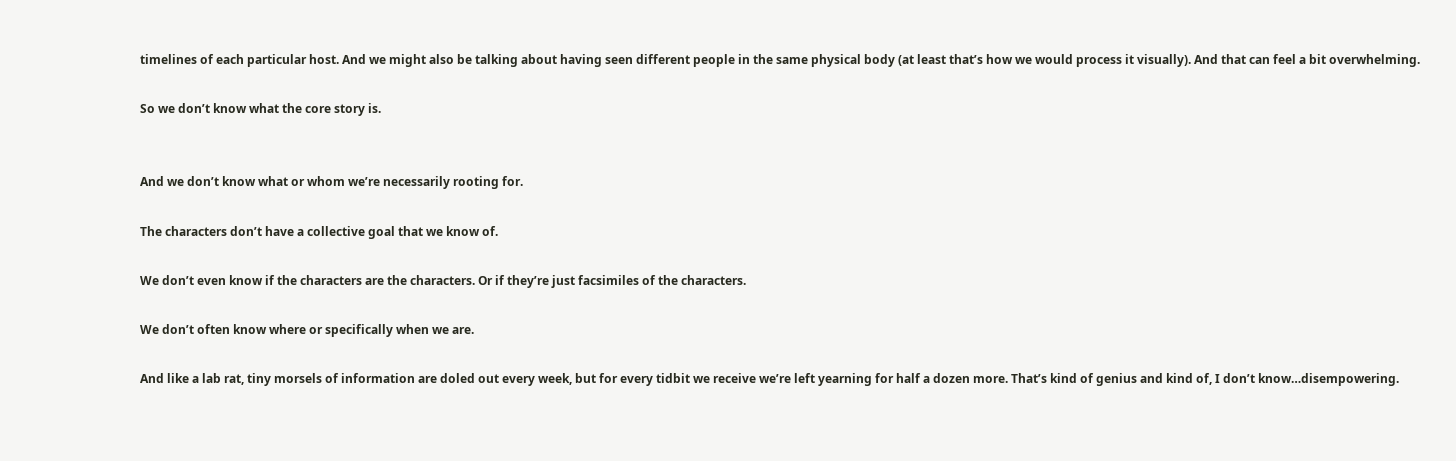timelines of each particular host. And we might also be talking about having seen different people in the same physical body (at least that’s how we would process it visually). And that can feel a bit overwhelming.

So we don’t know what the core story is.


And we don’t know what or whom we’re necessarily rooting for.

The characters don’t have a collective goal that we know of.

We don’t even know if the characters are the characters. Or if they’re just facsimiles of the characters.

We don’t often know where or specifically when we are.

And like a lab rat, tiny morsels of information are doled out every week, but for every tidbit we receive we’re left yearning for half a dozen more. That’s kind of genius and kind of, I don’t know…disempowering.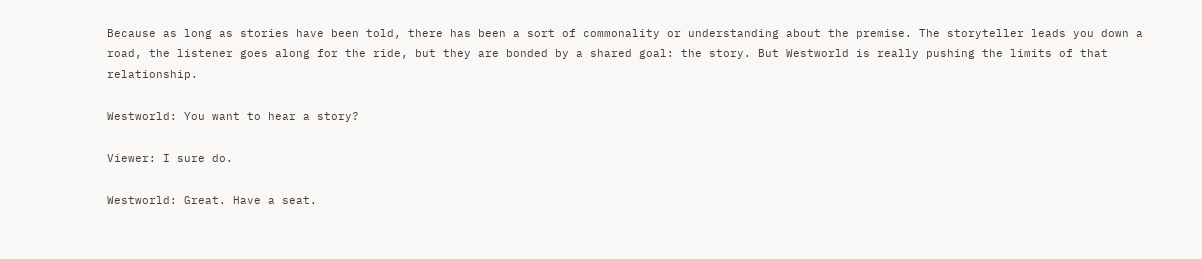Because as long as stories have been told, there has been a sort of commonality or understanding about the premise. The storyteller leads you down a road, the listener goes along for the ride, but they are bonded by a shared goal: the story. But Westworld is really pushing the limits of that relationship.

Westworld: You want to hear a story?

Viewer: I sure do.

Westworld: Great. Have a seat.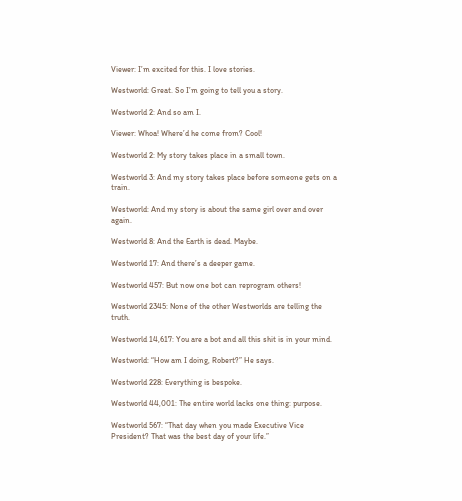Viewer: I’m excited for this. I love stories.

Westworld: Great. So I’m going to tell you a story.

Westworld 2: And so am I.

Viewer: Whoa! Where’d he come from? Cool!

Westworld 2: My story takes place in a small town.

Westworld 3: And my story takes place before someone gets on a train.

Westworld: And my story is about the same girl over and over again.

Westworld 8: And the Earth is dead. Maybe.

Westworld 17: And there’s a deeper game.

Westworld 457: But now one bot can reprogram others!

Westworld 2345: None of the other Westworlds are telling the truth.

Westworld 14,617: You are a bot and all this shit is in your mind.

Westworld: “How am I doing, Robert?” He says.

Westworld 228: Everything is bespoke.

Westworld 44,001: The entire world lacks one thing: purpose.

Westworld 567: “That day when you made Executive Vice President? That was the best day of your life.”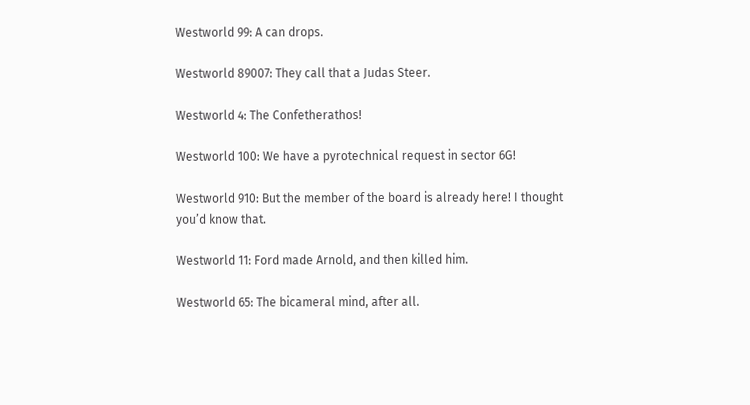Westworld 99: A can drops.

Westworld 89007: They call that a Judas Steer.

Westworld 4: The Confetherathos!

Westworld 100: We have a pyrotechnical request in sector 6G!

Westworld 910: But the member of the board is already here! I thought you’d know that.

Westworld 11: Ford made Arnold, and then killed him.

Westworld 65: The bicameral mind, after all.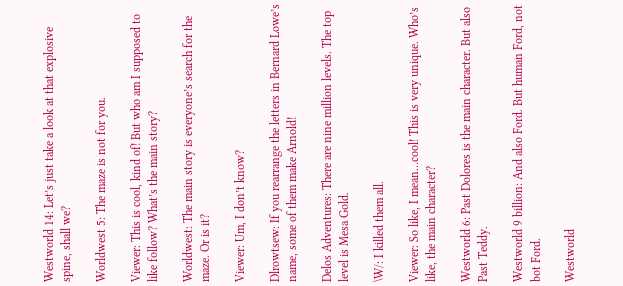Westworld 14: Let’s just take a look at that explosive spine, shall we?

Worldwest 5: The maze is not for you.

Viewer: This is cool, kind of! But who am I supposed to like follow? What’s the main story?

Worldwest: The main story is everyone’s search for the maze. Or is it?

Viewer: Um, I don’t know?

Dlrowtsew: If you rearrange the letters in Bernard Lowe’s name, some of them make Arnold!

Delos Adventures: There are nine million levels. The top level is Mesa Gold.

\W/: I killed them all.

Viewer: So like, I mean…cool! This is very unique. Who’s like, the main character?

Westworld 6: Past Dolores is the main character. But also Past Teddy.

Westworld 9 billion: And also Ford. But human Ford, not bot Ford.

Westworld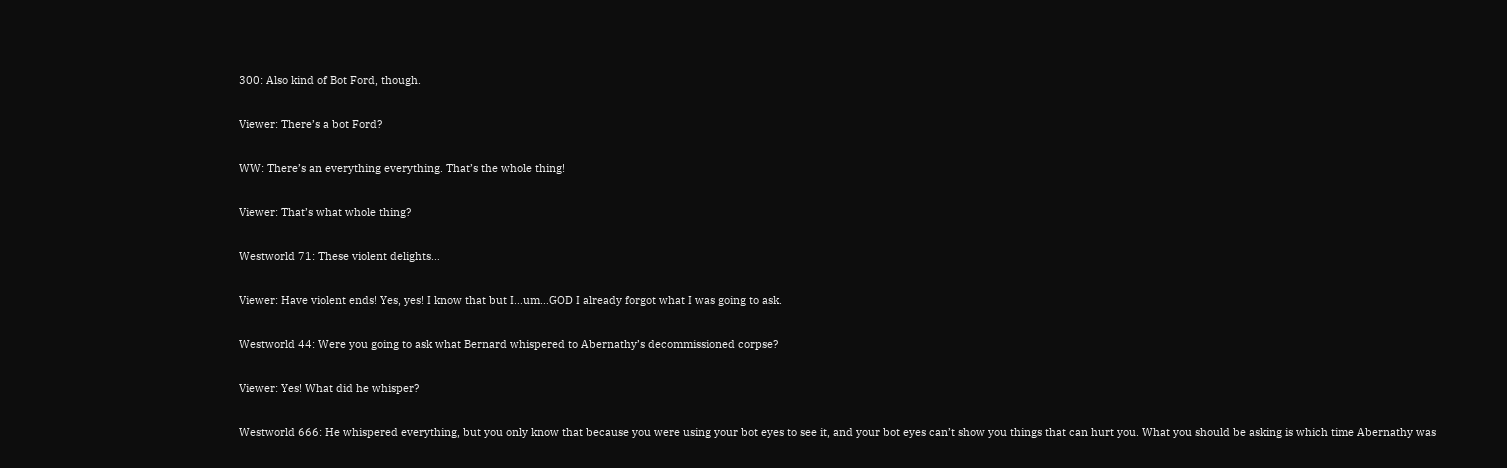300: Also kind of Bot Ford, though.

Viewer: There’s a bot Ford?

WW: There’s an everything everything. That’s the whole thing!

Viewer: That’s what whole thing?

Westworld 71: These violent delights…

Viewer: Have violent ends! Yes, yes! I know that but I…um…GOD I already forgot what I was going to ask.

Westworld 44: Were you going to ask what Bernard whispered to Abernathy’s decommissioned corpse?

Viewer: Yes! What did he whisper?

Westworld 666: He whispered everything, but you only know that because you were using your bot eyes to see it, and your bot eyes can’t show you things that can hurt you. What you should be asking is which time Abernathy was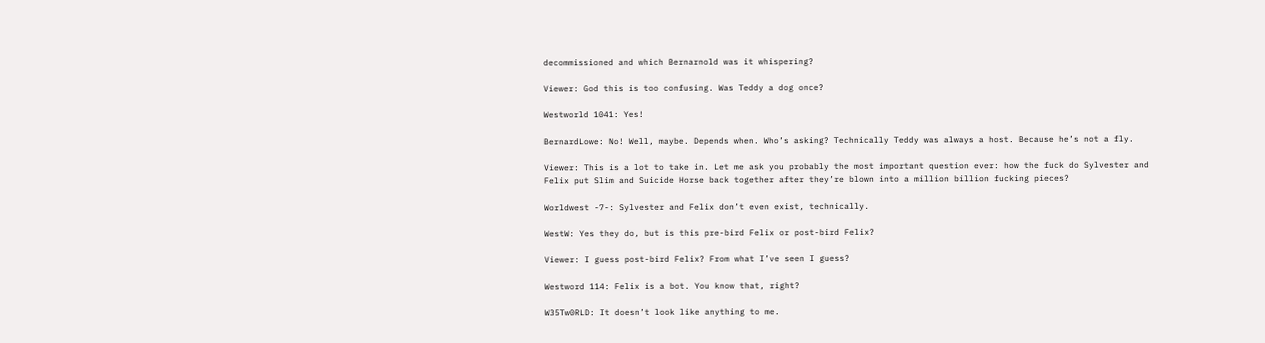decommissioned and which Bernarnold was it whispering?

Viewer: God this is too confusing. Was Teddy a dog once?

Westworld 1041: Yes!

BernardLowe: No! Well, maybe. Depends when. Who’s asking? Technically Teddy was always a host. Because he’s not a fly.

Viewer: This is a lot to take in. Let me ask you probably the most important question ever: how the fuck do Sylvester and Felix put Slim and Suicide Horse back together after they’re blown into a million billion fucking pieces?

Worldwest -7-: Sylvester and Felix don’t even exist, technically.

WestW: Yes they do, but is this pre-bird Felix or post-bird Felix?

Viewer: I guess post-bird Felix? From what I’ve seen I guess?

Westword 114: Felix is a bot. You know that, right?

W35Tw0RLD: It doesn’t look like anything to me.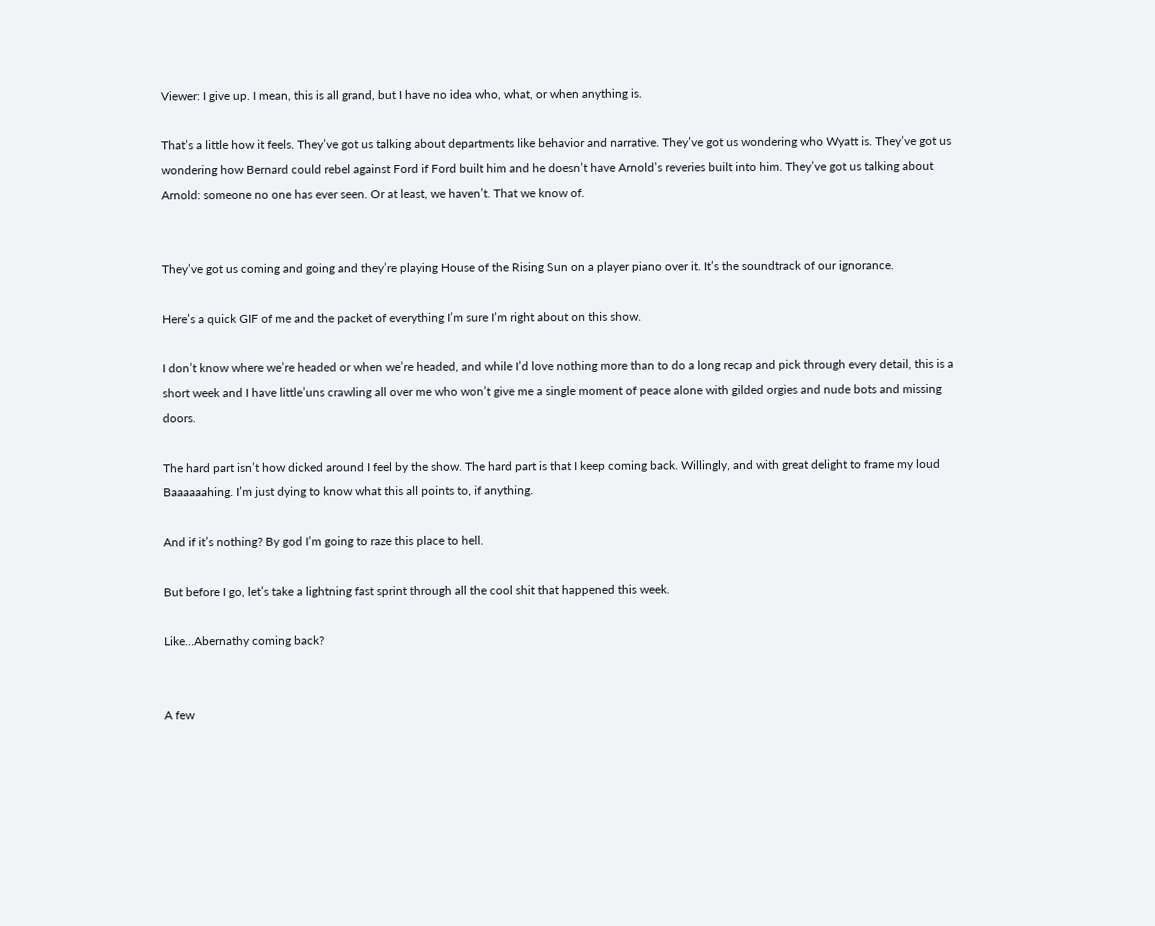Viewer: I give up. I mean, this is all grand, but I have no idea who, what, or when anything is.

That’s a little how it feels. They’ve got us talking about departments like behavior and narrative. They’ve got us wondering who Wyatt is. They’ve got us wondering how Bernard could rebel against Ford if Ford built him and he doesn’t have Arnold’s reveries built into him. They’ve got us talking about Arnold: someone no one has ever seen. Or at least, we haven’t. That we know of.


They’ve got us coming and going and they’re playing House of the Rising Sun on a player piano over it. It’s the soundtrack of our ignorance.

Here’s a quick GIF of me and the packet of everything I’m sure I’m right about on this show.

I don’t know where we’re headed or when we’re headed, and while I’d love nothing more than to do a long recap and pick through every detail, this is a short week and I have little’uns crawling all over me who won’t give me a single moment of peace alone with gilded orgies and nude bots and missing doors.

The hard part isn’t how dicked around I feel by the show. The hard part is that I keep coming back. Willingly, and with great delight to frame my loud Baaaaaahing. I’m just dying to know what this all points to, if anything.

And if it’s nothing? By god I’m going to raze this place to hell.

But before I go, let’s take a lightning fast sprint through all the cool shit that happened this week.

Like…Abernathy coming back?


A few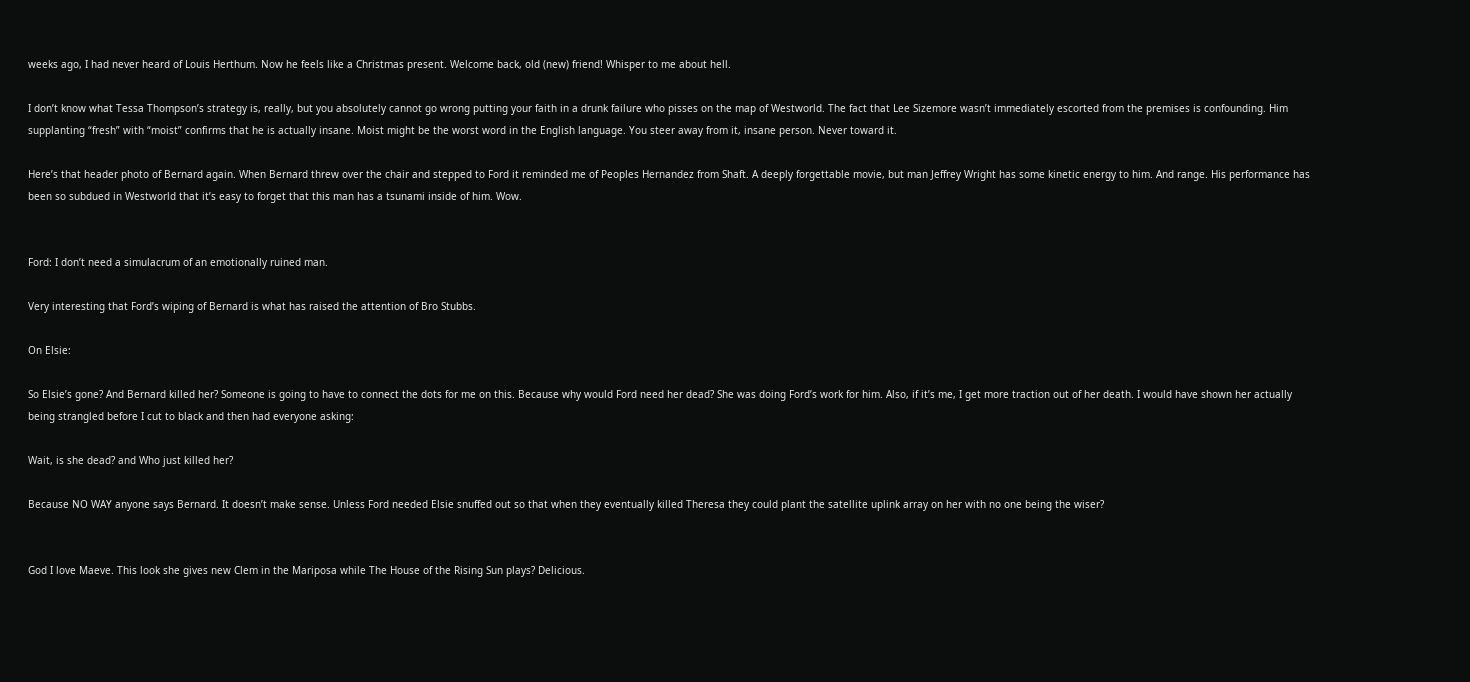weeks ago, I had never heard of Louis Herthum. Now he feels like a Christmas present. Welcome back, old (new) friend! Whisper to me about hell.

I don’t know what Tessa Thompson’s strategy is, really, but you absolutely cannot go wrong putting your faith in a drunk failure who pisses on the map of Westworld. The fact that Lee Sizemore wasn’t immediately escorted from the premises is confounding. Him supplanting “fresh” with “moist” confirms that he is actually insane. Moist might be the worst word in the English language. You steer away from it, insane person. Never toward it.

Here’s that header photo of Bernard again. When Bernard threw over the chair and stepped to Ford it reminded me of Peoples Hernandez from Shaft. A deeply forgettable movie, but man Jeffrey Wright has some kinetic energy to him. And range. His performance has been so subdued in Westworld that it’s easy to forget that this man has a tsunami inside of him. Wow.


Ford: I don’t need a simulacrum of an emotionally ruined man.

Very interesting that Ford’s wiping of Bernard is what has raised the attention of Bro Stubbs.

On Elsie:

So Elsie’s gone? And Bernard killed her? Someone is going to have to connect the dots for me on this. Because why would Ford need her dead? She was doing Ford’s work for him. Also, if it’s me, I get more traction out of her death. I would have shown her actually being strangled before I cut to black and then had everyone asking:

Wait, is she dead? and Who just killed her?

Because NO WAY anyone says Bernard. It doesn’t make sense. Unless Ford needed Elsie snuffed out so that when they eventually killed Theresa they could plant the satellite uplink array on her with no one being the wiser?


God I love Maeve. This look she gives new Clem in the Mariposa while The House of the Rising Sun plays? Delicious.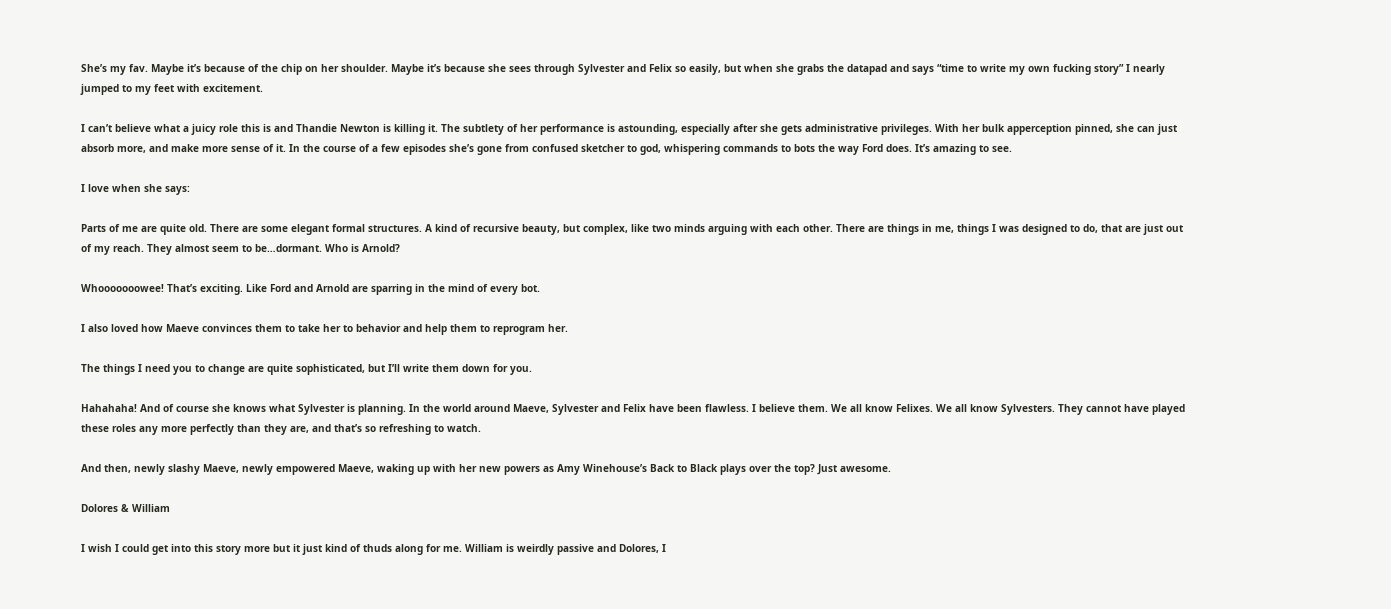She’s my fav. Maybe it’s because of the chip on her shoulder. Maybe it’s because she sees through Sylvester and Felix so easily, but when she grabs the datapad and says “time to write my own fucking story” I nearly jumped to my feet with excitement.

I can’t believe what a juicy role this is and Thandie Newton is killing it. The subtlety of her performance is astounding, especially after she gets administrative privileges. With her bulk apperception pinned, she can just absorb more, and make more sense of it. In the course of a few episodes she’s gone from confused sketcher to god, whispering commands to bots the way Ford does. It’s amazing to see.

I love when she says:

Parts of me are quite old. There are some elegant formal structures. A kind of recursive beauty, but complex, like two minds arguing with each other. There are things in me, things I was designed to do, that are just out of my reach. They almost seem to be…dormant. Who is Arnold?

Whooooooowee! That’s exciting. Like Ford and Arnold are sparring in the mind of every bot.

I also loved how Maeve convinces them to take her to behavior and help them to reprogram her.

The things I need you to change are quite sophisticated, but I’ll write them down for you.

Hahahaha! And of course she knows what Sylvester is planning. In the world around Maeve, Sylvester and Felix have been flawless. I believe them. We all know Felixes. We all know Sylvesters. They cannot have played these roles any more perfectly than they are, and that’s so refreshing to watch.

And then, newly slashy Maeve, newly empowered Maeve, waking up with her new powers as Amy Winehouse’s Back to Black plays over the top? Just awesome.

Dolores & William

I wish I could get into this story more but it just kind of thuds along for me. William is weirdly passive and Dolores, I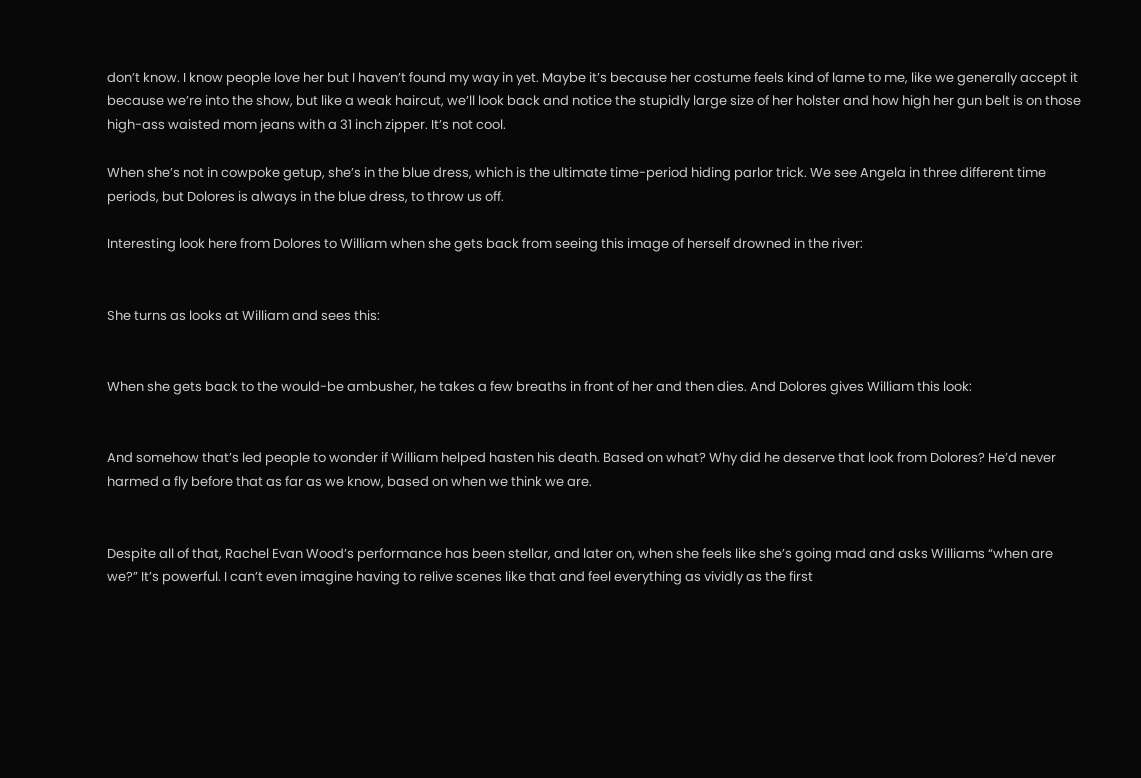don’t know. I know people love her but I haven’t found my way in yet. Maybe it’s because her costume feels kind of lame to me, like we generally accept it because we’re into the show, but like a weak haircut, we’ll look back and notice the stupidly large size of her holster and how high her gun belt is on those high-ass waisted mom jeans with a 31 inch zipper. It’s not cool.

When she’s not in cowpoke getup, she’s in the blue dress, which is the ultimate time-period hiding parlor trick. We see Angela in three different time periods, but Dolores is always in the blue dress, to throw us off.

Interesting look here from Dolores to William when she gets back from seeing this image of herself drowned in the river:


She turns as looks at William and sees this:


When she gets back to the would-be ambusher, he takes a few breaths in front of her and then dies. And Dolores gives William this look:


And somehow that’s led people to wonder if William helped hasten his death. Based on what? Why did he deserve that look from Dolores? He’d never harmed a fly before that as far as we know, based on when we think we are.


Despite all of that, Rachel Evan Wood’s performance has been stellar, and later on, when she feels like she’s going mad and asks Williams “when are we?” It’s powerful. I can’t even imagine having to relive scenes like that and feel everything as vividly as the first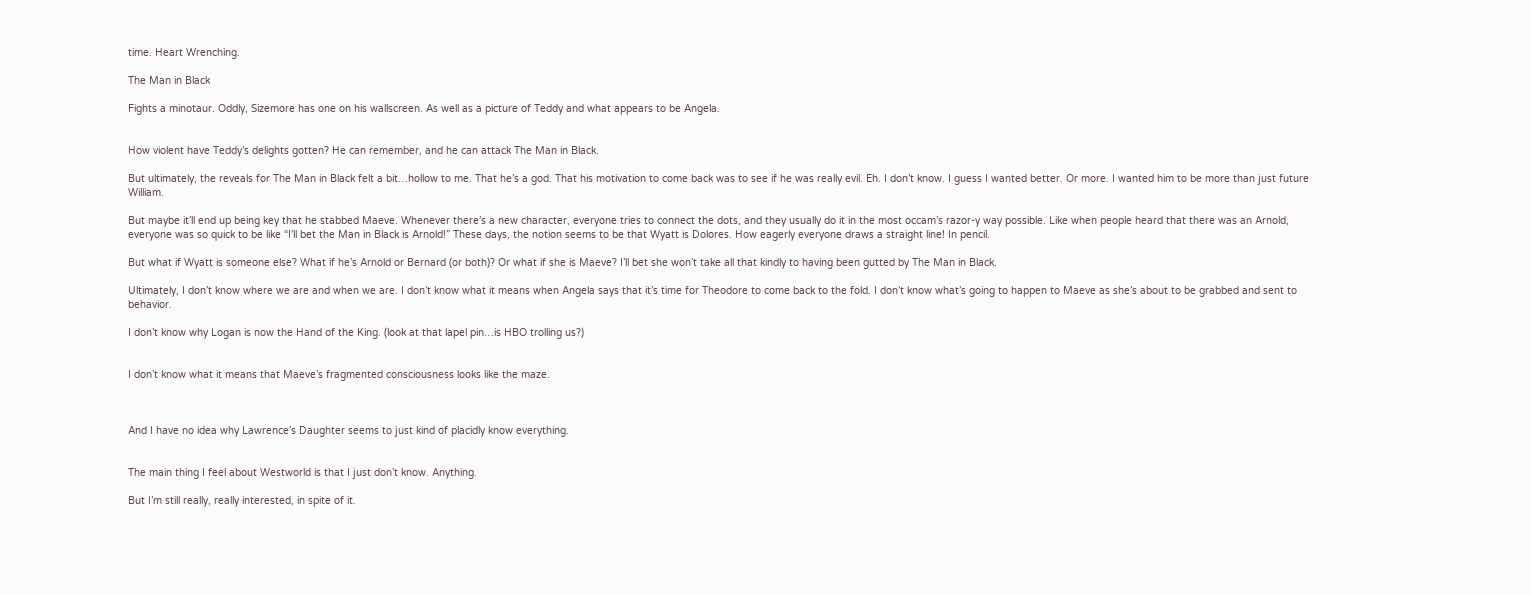time. Heart Wrenching.

The Man in Black

Fights a minotaur. Oddly, Sizemore has one on his wallscreen. As well as a picture of Teddy and what appears to be Angela.


How violent have Teddy’s delights gotten? He can remember, and he can attack The Man in Black.

But ultimately, the reveals for The Man in Black felt a bit…hollow to me. That he’s a god. That his motivation to come back was to see if he was really evil. Eh. I don’t know. I guess I wanted better. Or more. I wanted him to be more than just future William.

But maybe it’ll end up being key that he stabbed Maeve. Whenever there’s a new character, everyone tries to connect the dots, and they usually do it in the most occam’s razor-y way possible. Like when people heard that there was an Arnold, everyone was so quick to be like “I’ll bet the Man in Black is Arnold!” These days, the notion seems to be that Wyatt is Dolores. How eagerly everyone draws a straight line! In pencil.

But what if Wyatt is someone else? What if he’s Arnold or Bernard (or both)? Or what if she is Maeve? I’ll bet she won’t take all that kindly to having been gutted by The Man in Black.

Ultimately, I don’t know where we are and when we are. I don’t know what it means when Angela says that it’s time for Theodore to come back to the fold. I don’t know what’s going to happen to Maeve as she’s about to be grabbed and sent to behavior.

I don’t know why Logan is now the Hand of the King. (look at that lapel pin…is HBO trolling us?)


I don’t know what it means that Maeve’s fragmented consciousness looks like the maze.



And I have no idea why Lawrence’s Daughter seems to just kind of placidly know everything.


The main thing I feel about Westworld is that I just don’t know. Anything.

But I’m still really, really interested, in spite of it.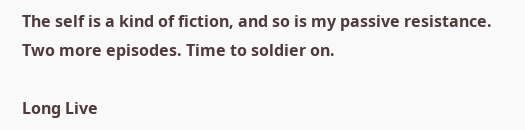The self is a kind of fiction, and so is my passive resistance. Two more episodes. Time to soldier on.

Long Live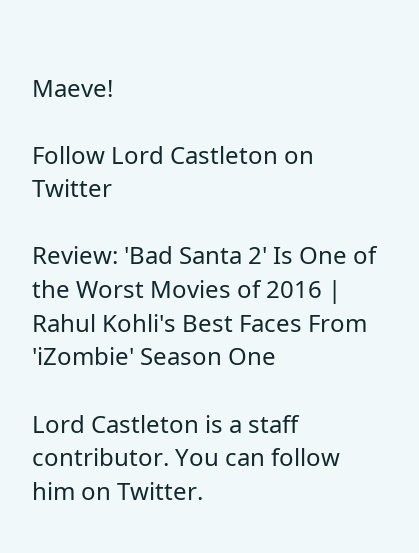Maeve!

Follow Lord Castleton on Twitter

Review: 'Bad Santa 2' Is One of the Worst Movies of 2016 | Rahul Kohli's Best Faces From 'iZombie' Season One

Lord Castleton is a staff contributor. You can follow him on Twitter.